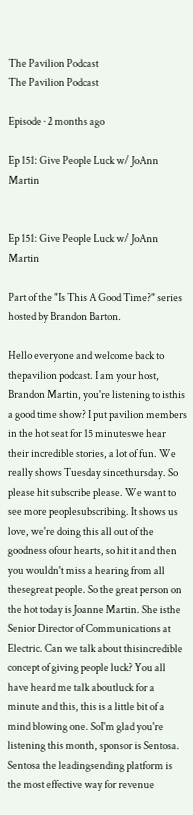The Pavilion Podcast
The Pavilion Podcast

Episode · 2 months ago

Ep 151: Give People Luck w/ JoAnn Martin


Ep 151: Give People Luck w/ JoAnn Martin

Part of the "Is This A Good Time?" series hosted by Brandon Barton.

Hello everyone and welcome back to thepavilion podcast. I am your host, Brandon Martin, you're listening to isthis a good time show? I put pavilion members in the hot seat for 15 minuteswe hear their incredible stories, a lot of fun. We really shows Tuesday sincethursday. So please hit subscribe please. We want to see more peoplesubscribing. It shows us love, we're doing this all out of the goodness ofour hearts, so hit it and then you wouldn't miss a hearing from all thesegreat people. So the great person on the hot today is Joanne Martin. She isthe Senior Director of Communications at Electric. Can we talk about thisincredible concept of giving people luck? You all have heard me talk aboutluck for a minute and this, this is a little bit of a mind blowing one. SoI'm glad you're listening this month, sponsor is Sentosa. Sentosa the leadingsending platform is the most effective way for revenue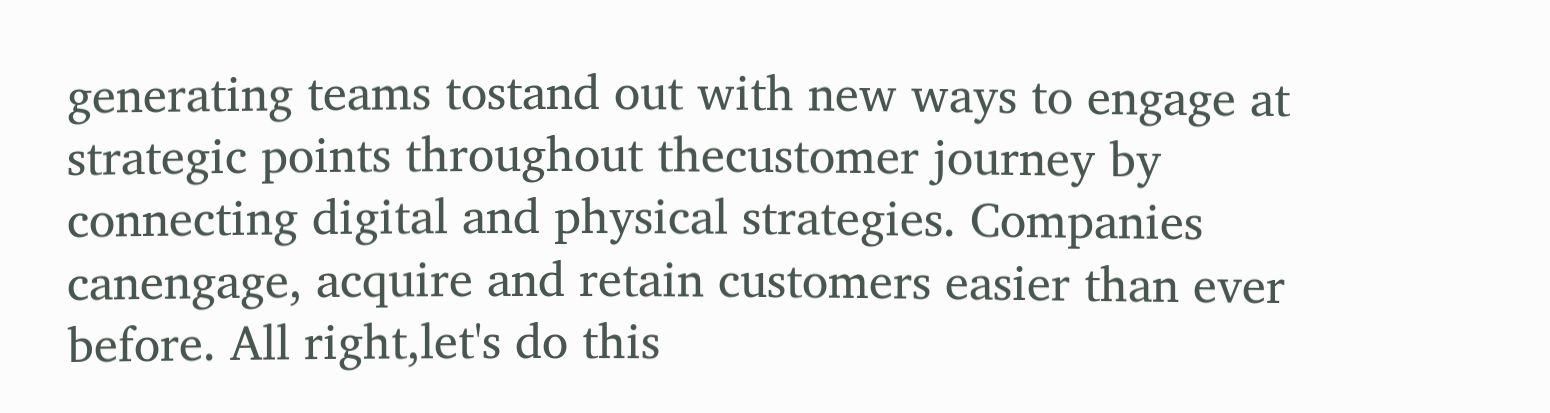generating teams tostand out with new ways to engage at strategic points throughout thecustomer journey by connecting digital and physical strategies. Companies canengage, acquire and retain customers easier than ever before. All right,let's do this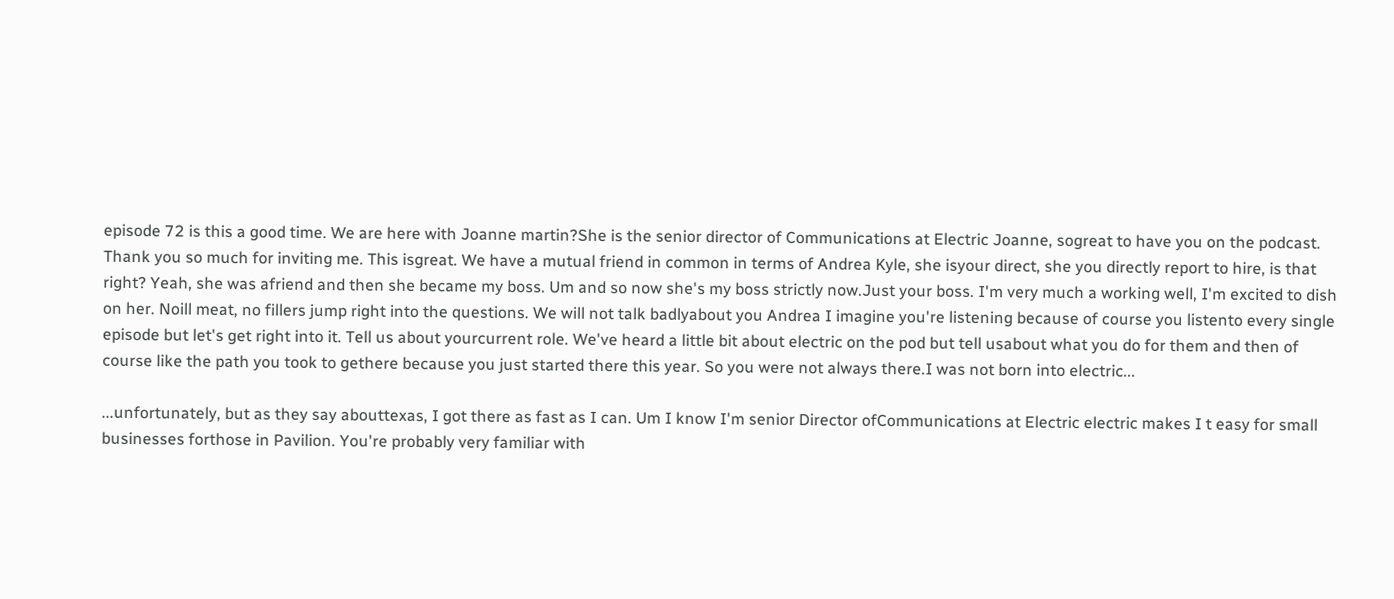episode 72 is this a good time. We are here with Joanne martin?She is the senior director of Communications at Electric Joanne, sogreat to have you on the podcast. Thank you so much for inviting me. This isgreat. We have a mutual friend in common in terms of Andrea Kyle, she isyour direct, she you directly report to hire, is that right? Yeah, she was afriend and then she became my boss. Um and so now she's my boss strictly now.Just your boss. I'm very much a working well, I'm excited to dish on her. Noill meat, no fillers jump right into the questions. We will not talk badlyabout you Andrea I imagine you're listening because of course you listento every single episode but let's get right into it. Tell us about yourcurrent role. We've heard a little bit about electric on the pod but tell usabout what you do for them and then of course like the path you took to gethere because you just started there this year. So you were not always there.I was not born into electric...

...unfortunately, but as they say abouttexas, I got there as fast as I can. Um I know I'm senior Director ofCommunications at Electric electric makes I t easy for small businesses forthose in Pavilion. You're probably very familiar with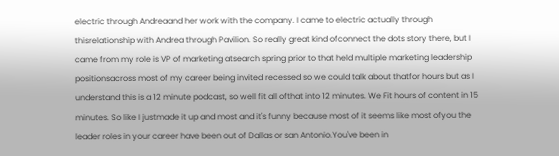electric through Andreaand her work with the company. I came to electric actually through thisrelationship with Andrea through Pavilion. So really great kind ofconnect the dots story there, but I came from my role is VP of marketing atsearch spring prior to that held multiple marketing leadership positionsacross most of my career being invited recessed so we could talk about thatfor hours but as I understand this is a 12 minute podcast, so well fit all ofthat into 12 minutes. We Fit hours of content in 15 minutes. So like I justmade it up and most and it's funny because most of it seems like most ofyou the leader roles in your career have been out of Dallas or san Antonio.You've been in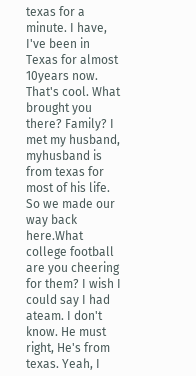texas for a minute. I have, I've been in Texas for almost 10years now. That's cool. What brought you there? Family? I met my husband, myhusband is from texas for most of his life. So we made our way back here.What college football are you cheering for them? I wish I could say I had ateam. I don't know. He must right, He's from texas. Yeah, I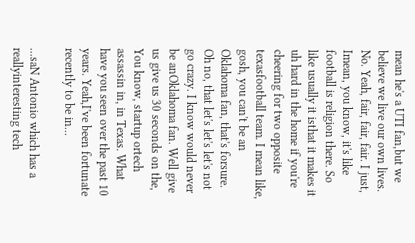mean he's a UTI fan,but we believe we live our own lives. No. Yeah, fair, fair, fair. I just, Imean, you know, it's like football is religion there. So like usually it isthat it makes it uh hard in the home if you're cheering for two opposite texasfootball team. I mean like, gosh, you can't be an Oklahoma fan, that's forsure. Oh no, that let's let's let's not go crazy. I know would never be anOklahoma fan. Well give us give us 30 seconds on the, You know, startup ortech assassin in, in Texas. What have you seen over the past 10 years. Yeah,I've been fortunate recently to be in...

...saN Antonio which has a reallyinteresting tech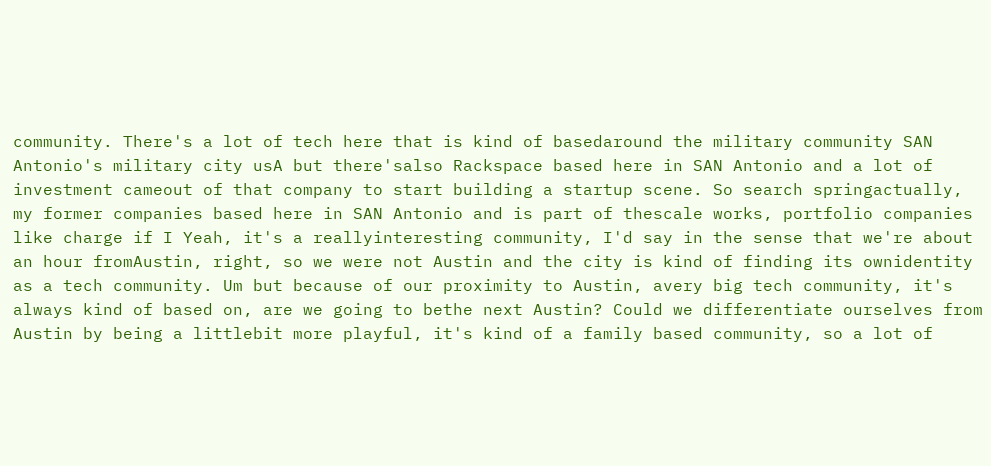community. There's a lot of tech here that is kind of basedaround the military community SAN Antonio's military city usA but there'salso Rackspace based here in SAN Antonio and a lot of investment cameout of that company to start building a startup scene. So search springactually, my former companies based here in SAN Antonio and is part of thescale works, portfolio companies like charge if I Yeah, it's a reallyinteresting community, I'd say in the sense that we're about an hour fromAustin, right, so we were not Austin and the city is kind of finding its ownidentity as a tech community. Um but because of our proximity to Austin, avery big tech community, it's always kind of based on, are we going to bethe next Austin? Could we differentiate ourselves from Austin by being a littlebit more playful, it's kind of a family based community, so a lot of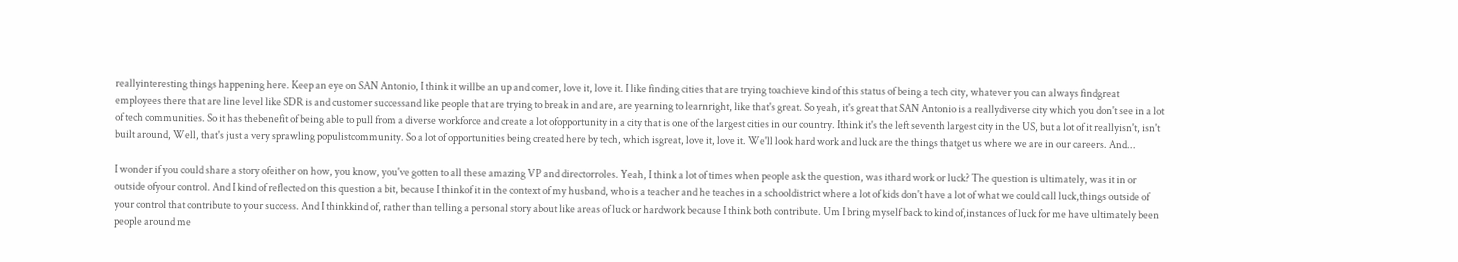reallyinteresting things happening here. Keep an eye on SAN Antonio, I think it willbe an up and comer, love it, love it. I like finding cities that are trying toachieve kind of this status of being a tech city, whatever you can always findgreat employees there that are line level like SDR is and customer successand like people that are trying to break in and are, are yearning to learnright, like that's great. So yeah, it's great that SAN Antonio is a reallydiverse city which you don't see in a lot of tech communities. So it has thebenefit of being able to pull from a diverse workforce and create a lot ofopportunity in a city that is one of the largest cities in our country. Ithink it's the left seventh largest city in the US, but a lot of it reallyisn't, isn't built around, Well, that's just a very sprawling populistcommunity. So a lot of opportunities being created here by tech, which isgreat, love it, love it. We'll look hard work and luck are the things thatget us where we are in our careers. And...

I wonder if you could share a story ofeither on how, you know, you've gotten to all these amazing VP and directorroles. Yeah, I think a lot of times when people ask the question, was ithard work or luck? The question is ultimately, was it in or outside ofyour control. And I kind of reflected on this question a bit, because I thinkof it in the context of my husband, who is a teacher and he teaches in a schooldistrict where a lot of kids don't have a lot of what we could call luck,things outside of your control that contribute to your success. And I thinkkind of, rather than telling a personal story about like areas of luck or hardwork because I think both contribute. Um I bring myself back to kind of,instances of luck for me have ultimately been people around me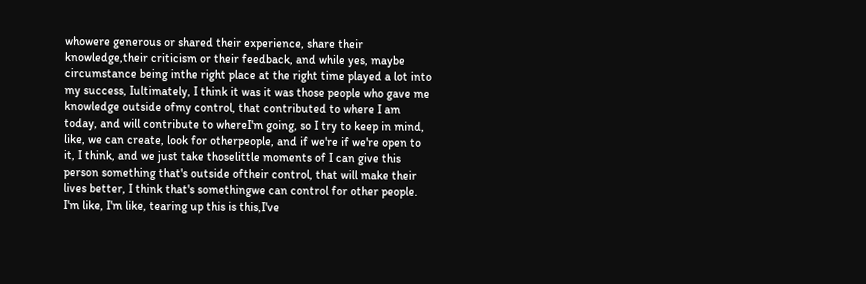whowere generous or shared their experience, share their knowledge,their criticism or their feedback, and while yes, maybe circumstance being inthe right place at the right time played a lot into my success, Iultimately, I think it was it was those people who gave me knowledge outside ofmy control, that contributed to where I am today, and will contribute to whereI'm going, so I try to keep in mind, like, we can create, look for otherpeople, and if we're if we're open to it, I think, and we just take thoselittle moments of I can give this person something that's outside oftheir control, that will make their lives better, I think that's somethingwe can control for other people. I'm like, I'm like, tearing up this is this,I've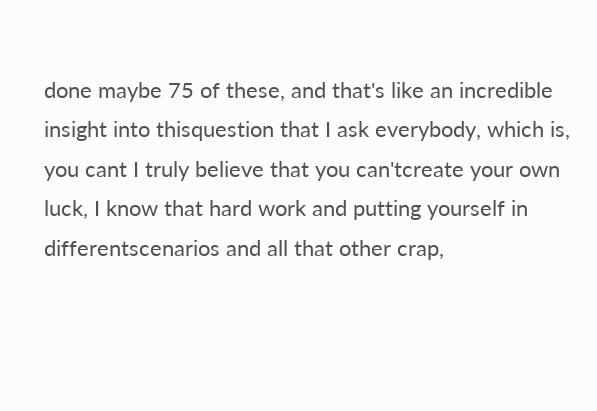done maybe 75 of these, and that's like an incredible insight into thisquestion that I ask everybody, which is, you cant I truly believe that you can'tcreate your own luck, I know that hard work and putting yourself in differentscenarios and all that other crap,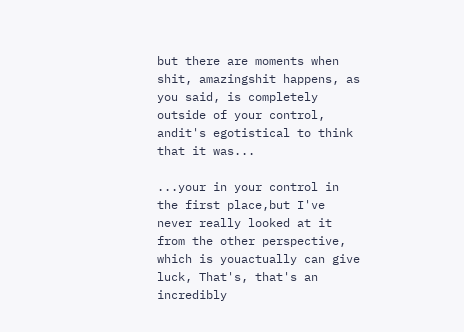but there are moments when shit, amazingshit happens, as you said, is completely outside of your control, andit's egotistical to think that it was...

...your in your control in the first place,but I've never really looked at it from the other perspective, which is youactually can give luck, That's, that's an incredibly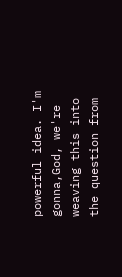powerful idea. I'm gonna,God, we're weaving this into the question from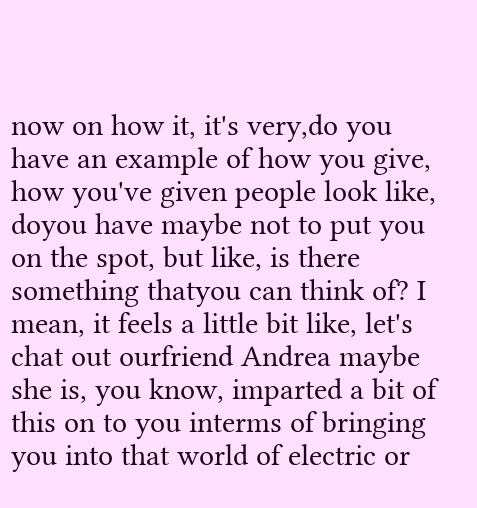now on how it, it's very,do you have an example of how you give, how you've given people look like, doyou have maybe not to put you on the spot, but like, is there something thatyou can think of? I mean, it feels a little bit like, let's chat out ourfriend Andrea maybe she is, you know, imparted a bit of this on to you interms of bringing you into that world of electric or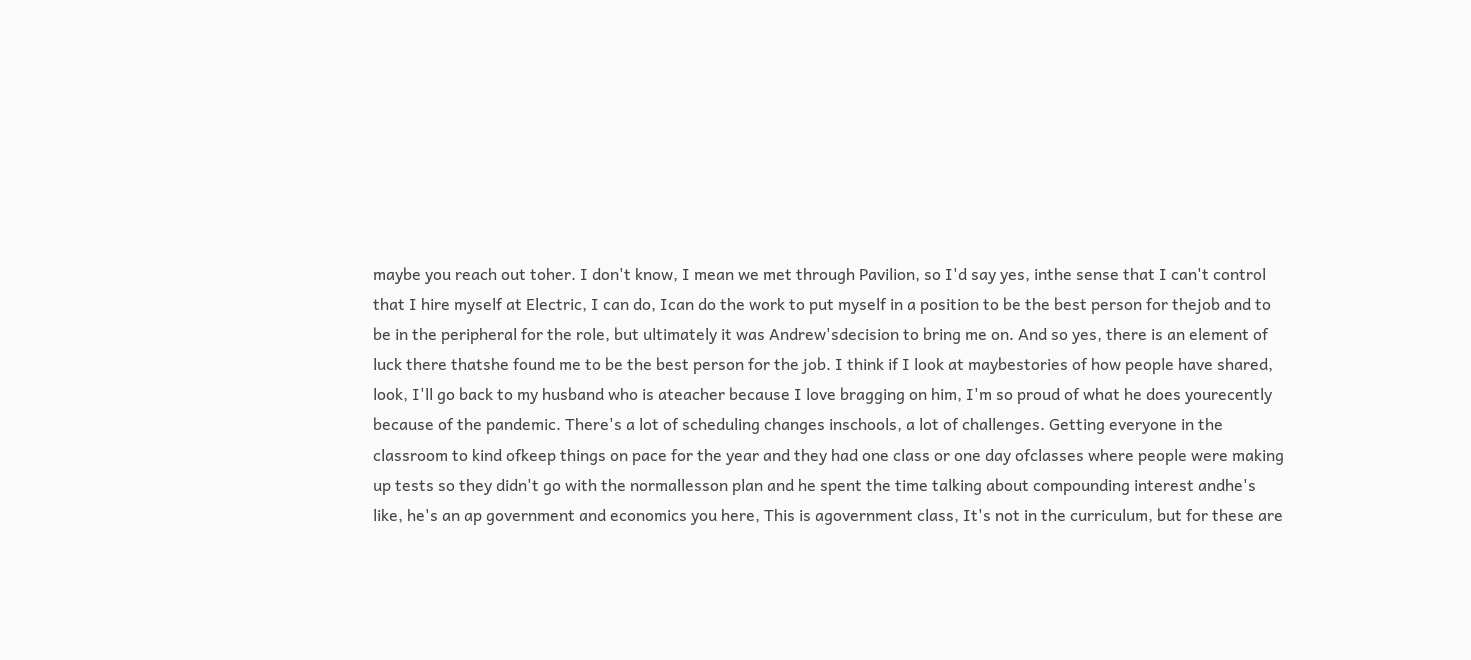maybe you reach out toher. I don't know, I mean we met through Pavilion, so I'd say yes, inthe sense that I can't control that I hire myself at Electric, I can do, Ican do the work to put myself in a position to be the best person for thejob and to be in the peripheral for the role, but ultimately it was Andrew'sdecision to bring me on. And so yes, there is an element of luck there thatshe found me to be the best person for the job. I think if I look at maybestories of how people have shared, look, I'll go back to my husband who is ateacher because I love bragging on him, I'm so proud of what he does yourecently because of the pandemic. There's a lot of scheduling changes inschools, a lot of challenges. Getting everyone in the classroom to kind ofkeep things on pace for the year and they had one class or one day ofclasses where people were making up tests so they didn't go with the normallesson plan and he spent the time talking about compounding interest andhe's like, he's an ap government and economics you here, This is agovernment class, It's not in the curriculum, but for these are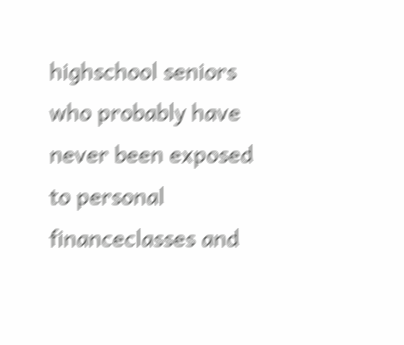highschool seniors who probably have never been exposed to personal financeclasses and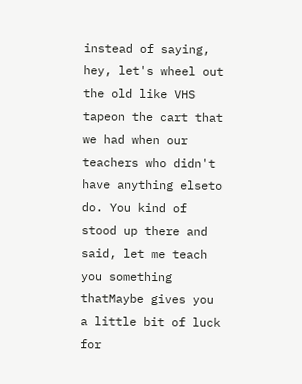instead of saying, hey, let's wheel out the old like VHS tapeon the cart that we had when our teachers who didn't have anything elseto do. You kind of stood up there and said, let me teach you something thatMaybe gives you a little bit of luck for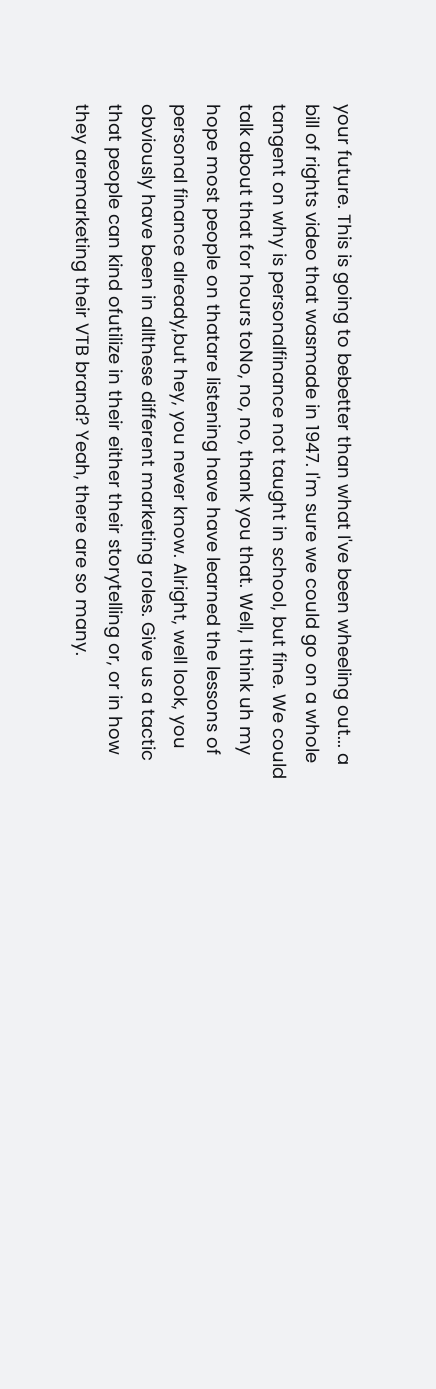your future. This is going to bebetter than what I've been wheeling out... a bill of rights video that wasmade in 1947. I'm sure we could go on a whole tangent on why is personalfinance not taught in school, but fine. We could talk about that for hours toNo, no, no, thank you that. Well, I think uh my hope most people on thatare listening have have learned the lessons of personal finance already,but hey, you never know. Alright, well look, you obviously have been in allthese different marketing roles. Give us a tactic that people can kind ofutilize in their either their storytelling or, or in how they aremarketing their VTB brand? Yeah, there are so many.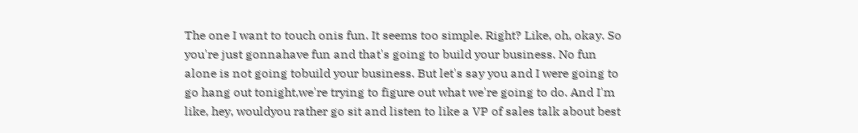The one I want to touch onis fun. It seems too simple. Right? Like, oh, okay. So you're just gonnahave fun and that's going to build your business. No fun alone is not going tobuild your business. But let's say you and I were going to go hang out tonight,we're trying to figure out what we're going to do. And I'm like, hey, wouldyou rather go sit and listen to like a VP of sales talk about best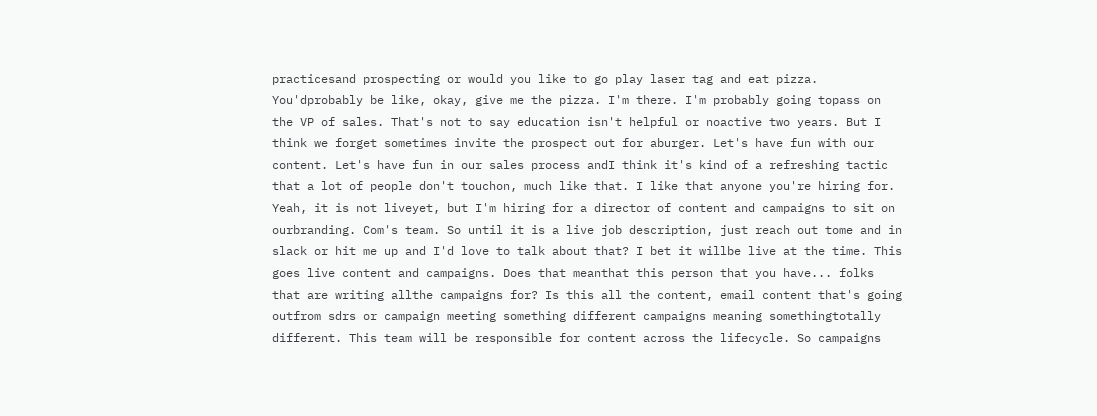practicesand prospecting or would you like to go play laser tag and eat pizza. You'dprobably be like, okay, give me the pizza. I'm there. I'm probably going topass on the VP of sales. That's not to say education isn't helpful or noactive two years. But I think we forget sometimes invite the prospect out for aburger. Let's have fun with our content. Let's have fun in our sales process andI think it's kind of a refreshing tactic that a lot of people don't touchon, much like that. I like that anyone you're hiring for. Yeah, it is not liveyet, but I'm hiring for a director of content and campaigns to sit on ourbranding. Com's team. So until it is a live job description, just reach out tome and in slack or hit me up and I'd love to talk about that? I bet it willbe live at the time. This goes live content and campaigns. Does that meanthat this person that you have... folks that are writing allthe campaigns for? Is this all the content, email content that's going outfrom sdrs or campaign meeting something different campaigns meaning somethingtotally different. This team will be responsible for content across the lifecycle. So campaigns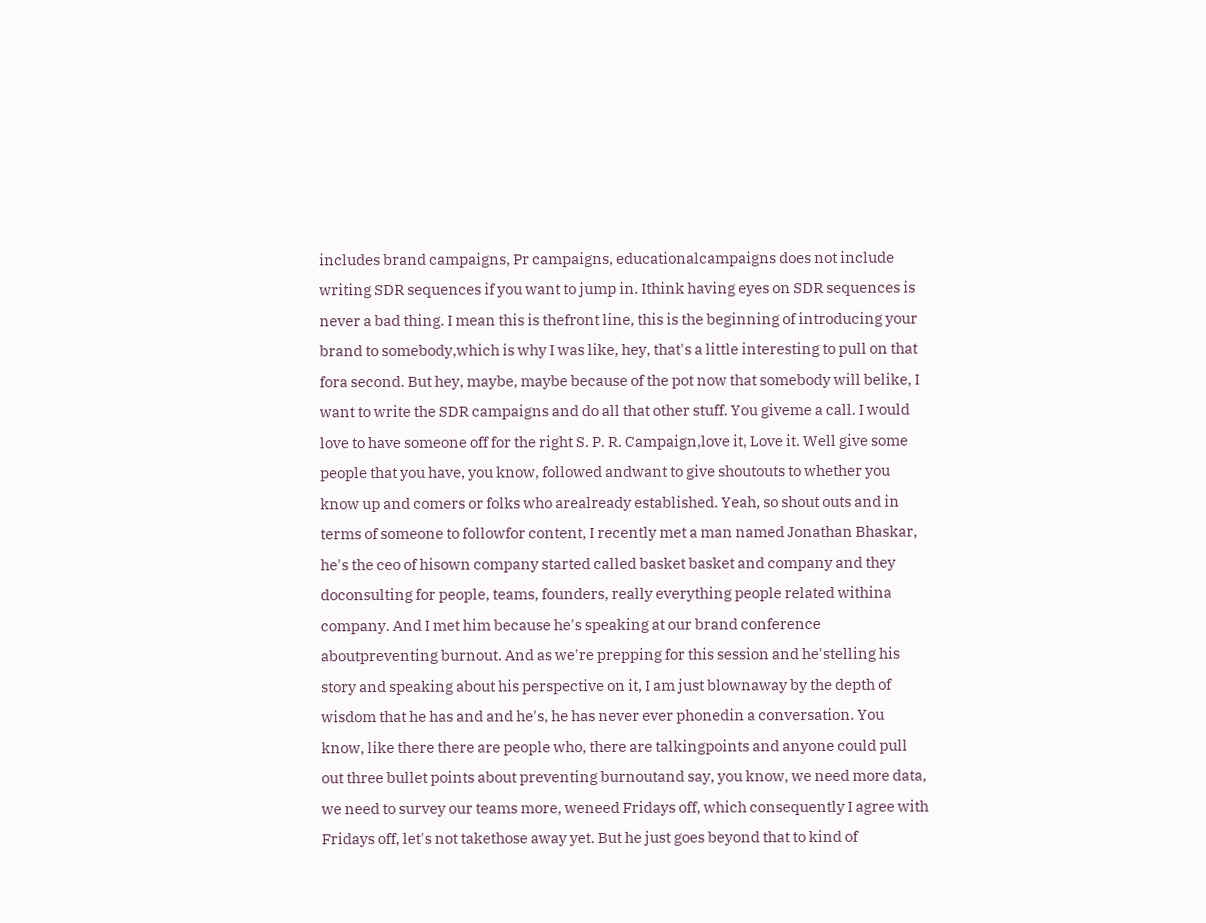includes brand campaigns, Pr campaigns, educationalcampaigns does not include writing SDR sequences if you want to jump in. Ithink having eyes on SDR sequences is never a bad thing. I mean this is thefront line, this is the beginning of introducing your brand to somebody,which is why I was like, hey, that's a little interesting to pull on that fora second. But hey, maybe, maybe because of the pot now that somebody will belike, I want to write the SDR campaigns and do all that other stuff. You giveme a call. I would love to have someone off for the right S. P. R. Campaign,love it, Love it. Well give some people that you have, you know, followed andwant to give shoutouts to whether you know up and comers or folks who arealready established. Yeah, so shout outs and in terms of someone to followfor content, I recently met a man named Jonathan Bhaskar, he's the ceo of hisown company started called basket basket and company and they doconsulting for people, teams, founders, really everything people related withina company. And I met him because he's speaking at our brand conference aboutpreventing burnout. And as we're prepping for this session and he'stelling his story and speaking about his perspective on it, I am just blownaway by the depth of wisdom that he has and and he's, he has never ever phonedin a conversation. You know, like there there are people who, there are talkingpoints and anyone could pull out three bullet points about preventing burnoutand say, you know, we need more data, we need to survey our teams more, weneed Fridays off, which consequently I agree with Fridays off, let's not takethose away yet. But he just goes beyond that to kind of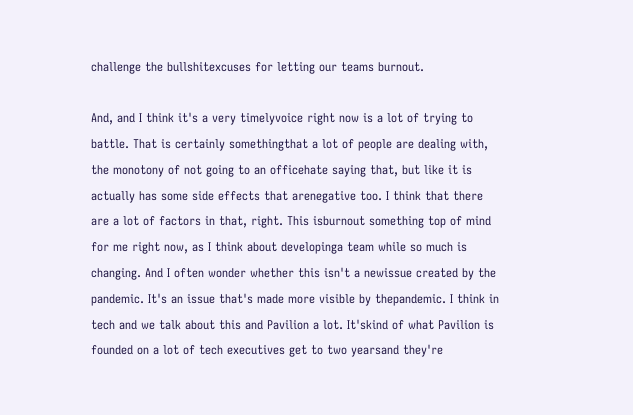challenge the bullshitexcuses for letting our teams burnout.

And, and I think it's a very timelyvoice right now is a lot of trying to battle. That is certainly somethingthat a lot of people are dealing with, the monotony of not going to an officehate saying that, but like it is actually has some side effects that arenegative too. I think that there are a lot of factors in that, right. This isburnout something top of mind for me right now, as I think about developinga team while so much is changing. And I often wonder whether this isn't a newissue created by the pandemic. It's an issue that's made more visible by thepandemic. I think in tech and we talk about this and Pavilion a lot. It'skind of what Pavilion is founded on a lot of tech executives get to two yearsand they're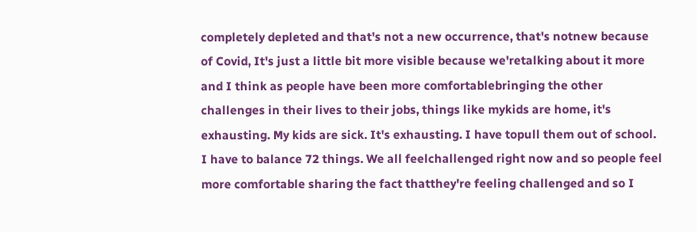completely depleted and that's not a new occurrence, that's notnew because of Covid, It's just a little bit more visible because we'retalking about it more and I think as people have been more comfortablebringing the other challenges in their lives to their jobs, things like mykids are home, it's exhausting. My kids are sick. It's exhausting. I have topull them out of school. I have to balance 72 things. We all feelchallenged right now and so people feel more comfortable sharing the fact thatthey're feeling challenged and so I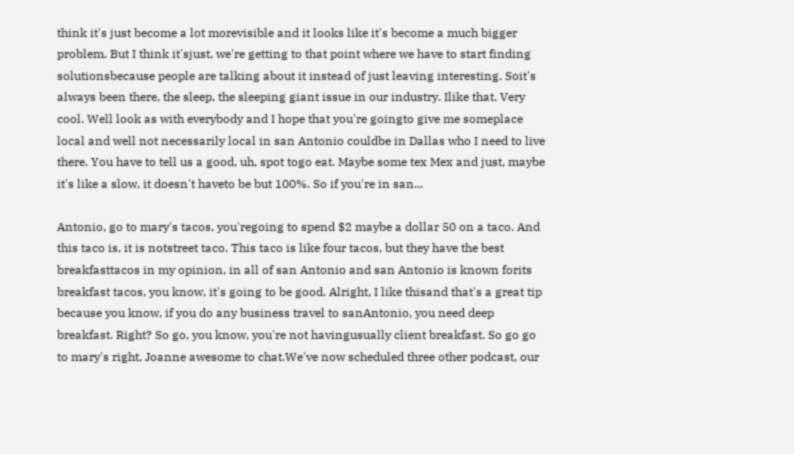think it's just become a lot morevisible and it looks like it's become a much bigger problem. But I think it'sjust, we're getting to that point where we have to start finding solutionsbecause people are talking about it instead of just leaving interesting. Soit's always been there, the sleep, the sleeping giant issue in our industry. Ilike that. Very cool. Well look as with everybody and I hope that you're goingto give me someplace local and well not necessarily local in san Antonio couldbe in Dallas who I need to live there. You have to tell us a good, uh, spot togo eat. Maybe some tex Mex and just, maybe it's like a slow, it doesn't haveto be but 100%. So if you're in san...

Antonio, go to mary's tacos, you'regoing to spend $2 maybe a dollar 50 on a taco. And this taco is, it is notstreet taco. This taco is like four tacos, but they have the best breakfasttacos in my opinion, in all of san Antonio and san Antonio is known forits breakfast tacos, you know, it's going to be good. Alright, I like thisand that's a great tip because you know, if you do any business travel to sanAntonio, you need deep breakfast. Right? So go, you know, you're not havingusually client breakfast. So go go to mary's right, Joanne awesome to chat.We've now scheduled three other podcast, our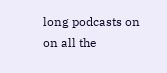long podcasts on on all the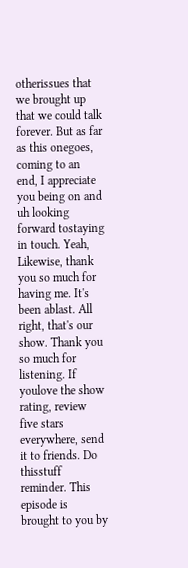otherissues that we brought up that we could talk forever. But as far as this onegoes, coming to an end, I appreciate you being on and uh looking forward tostaying in touch. Yeah, Likewise, thank you so much for having me. It's been ablast. All right, that's our show. Thank you so much for listening. If youlove the show rating, review five stars everywhere, send it to friends. Do thisstuff reminder. This episode is brought to you by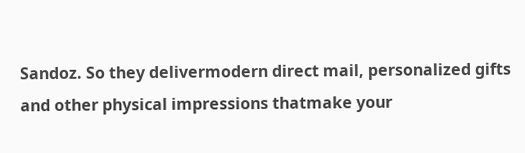Sandoz. So they delivermodern direct mail, personalized gifts and other physical impressions thatmake your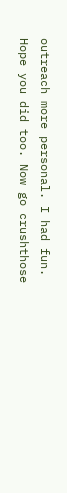outreach more personal. I had fun. Hope you did too. Now go crushthose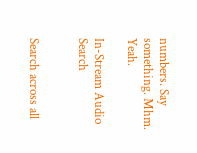numbers. Say something. Mhm. Yeah.

In-Stream Audio Search


Search across all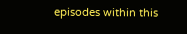episodes within this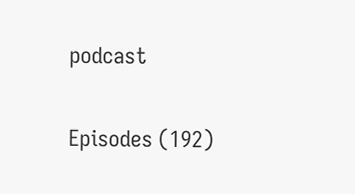podcast

Episodes (192)